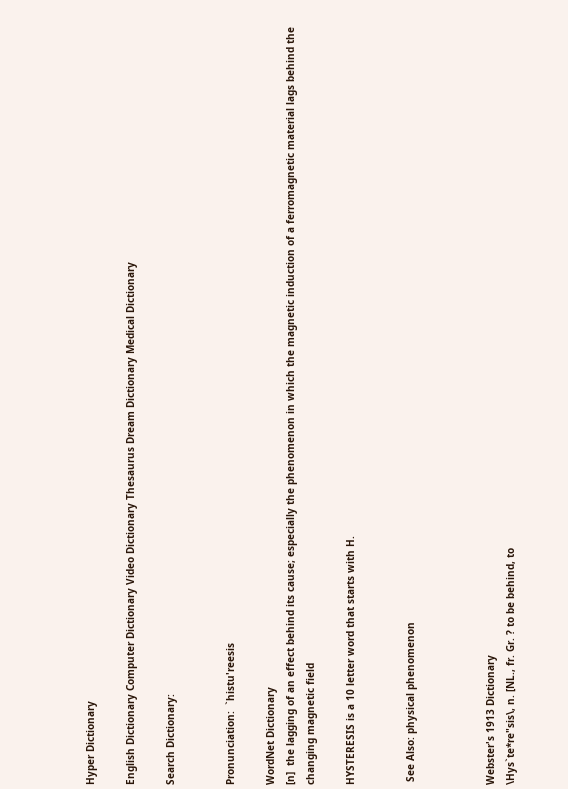Hyper Dictionary

English Dictionary Computer Dictionary Video Dictionary Thesaurus Dream Dictionary Medical Dictionary

Search Dictionary:


Pronunciation:  `histu'reesis

WordNet Dictionary
[n]  the lagging of an effect behind its cause; especially the phenomenon in which the magnetic induction of a ferromagnetic material lags behind the changing magnetic field

HYSTERESIS is a 10 letter word that starts with H.


 See Also: physical phenomenon



Webster's 1913 Dictionary
\Hys`te*re"sis\, n. [NL., fr. Gr. ? to be behind, to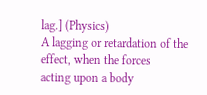lag.] (Physics)
A lagging or retardation of the effect, when the forces
acting upon a body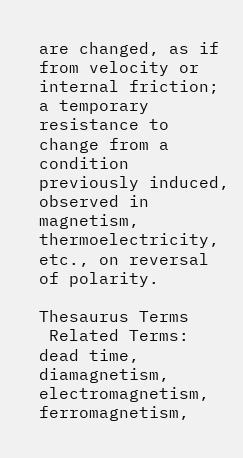are changed, as if from velocity or
internal friction; a temporary resistance to change from a
condition previously induced, observed in magnetism,
thermoelectricity, etc., on reversal of polarity.

Thesaurus Terms
 Related Terms: dead time, diamagnetism, electromagnetism, ferromagnetism,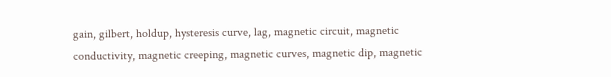gain, gilbert, holdup, hysteresis curve, lag, magnetic circuit, magnetic conductivity, magnetic creeping, magnetic curves, magnetic dip, magnetic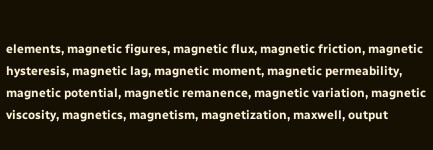elements, magnetic figures, magnetic flux, magnetic friction, magnetic hysteresis, magnetic lag, magnetic moment, magnetic permeability, magnetic potential, magnetic remanence, magnetic variation, magnetic viscosity, magnetics, magnetism, magnetization, maxwell, output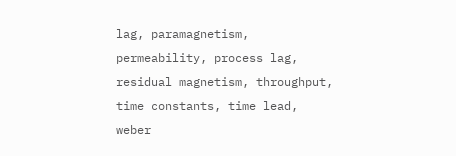lag, paramagnetism, permeability, process lag, residual magnetism, throughput, time constants, time lead, weber